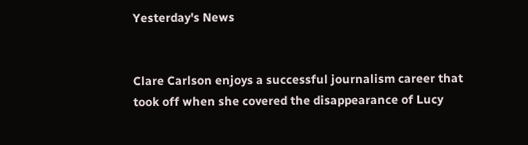Yesterday's News


Clare Carlson enjoys a successful journalism career that took off when she covered the disappearance of Lucy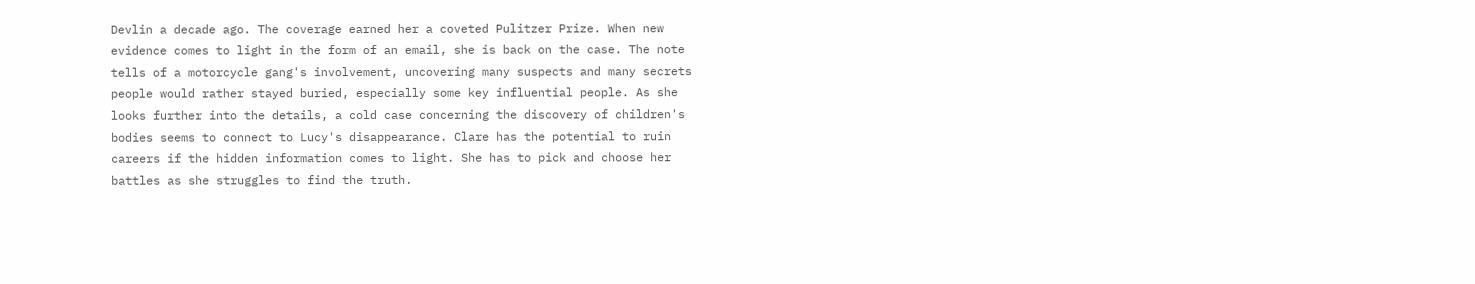Devlin a decade ago. The coverage earned her a coveted Pulitzer Prize. When new evidence comes to light in the form of an email, she is back on the case. The note tells of a motorcycle gang's involvement, uncovering many suspects and many secrets people would rather stayed buried, especially some key influential people. As she looks further into the details, a cold case concerning the discovery of children's bodies seems to connect to Lucy's disappearance. Clare has the potential to ruin careers if the hidden information comes to light. She has to pick and choose her battles as she struggles to find the truth.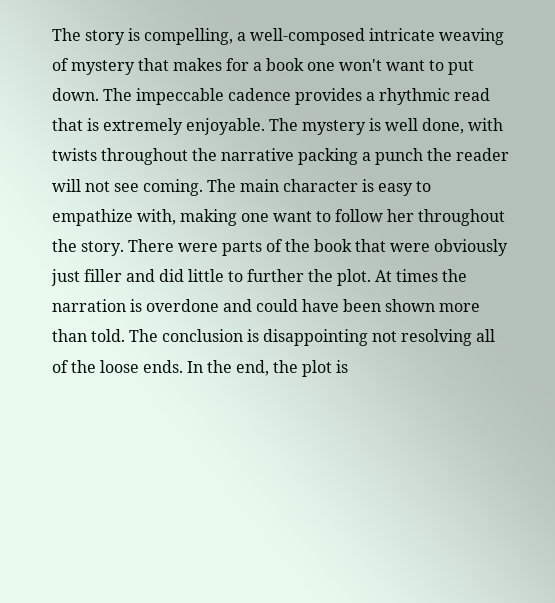The story is compelling, a well-composed intricate weaving of mystery that makes for a book one won't want to put down. The impeccable cadence provides a rhythmic read that is extremely enjoyable. The mystery is well done, with twists throughout the narrative packing a punch the reader will not see coming. The main character is easy to empathize with, making one want to follow her throughout the story. There were parts of the book that were obviously just filler and did little to further the plot. At times the narration is overdone and could have been shown more than told. The conclusion is disappointing not resolving all of the loose ends. In the end, the plot is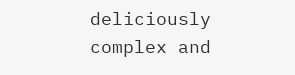deliciously complex and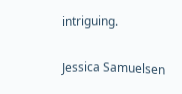intriguing.

Jessica Samuelsen